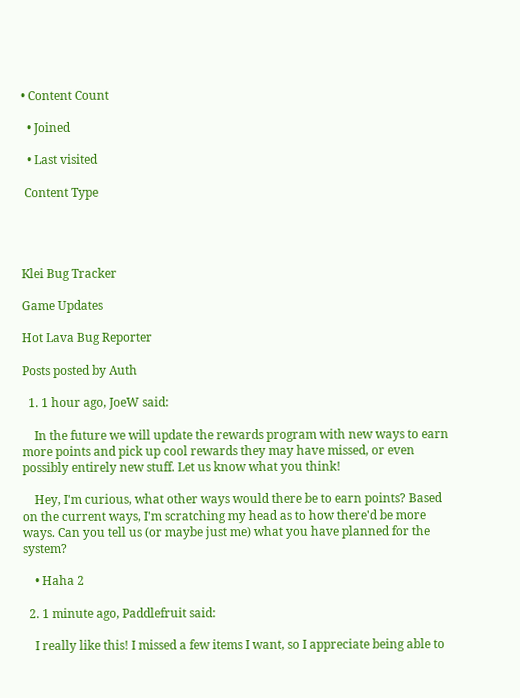• Content Count

  • Joined

  • Last visited

 Content Type




Klei Bug Tracker

Game Updates

Hot Lava Bug Reporter

Posts posted by Auth

  1. 1 hour ago, JoeW said:

    In the future we will update the rewards program with new ways to earn more points and pick up cool rewards they may have missed, or even possibly entirely new stuff. Let us know what you think!

    Hey, I'm curious, what other ways would there be to earn points? Based on the current ways, I'm scratching my head as to how there'd be more ways. Can you tell us (or maybe just me) what you have planned for the system?

    • Haha 2

  2. 1 minute ago, Paddlefruit said:

    I really like this! I missed a few items I want, so I appreciate being able to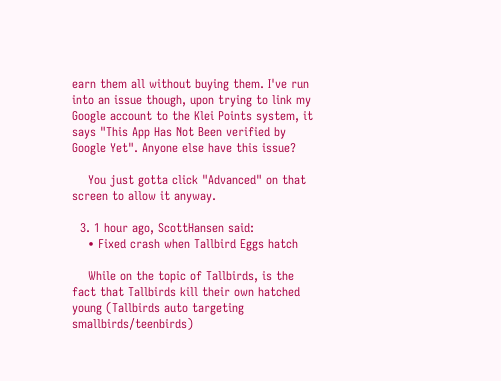earn them all without buying them. I've run into an issue though, upon trying to link my Google account to the Klei Points system, it says "This App Has Not Been verified by Google Yet". Anyone else have this issue?

    You just gotta click "Advanced" on that screen to allow it anyway.

  3. 1 hour ago, ScottHansen said:
    • Fixed crash when Tallbird Eggs hatch

    While on the topic of Tallbirds, is the fact that Tallbirds kill their own hatched young (Tallbirds auto targeting smallbirds/teenbirds)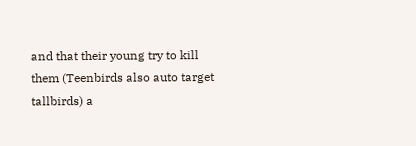and that their young try to kill them (Teenbirds also auto target tallbirds) a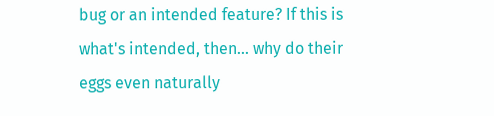bug or an intended feature? If this is what's intended, then... why do their eggs even naturally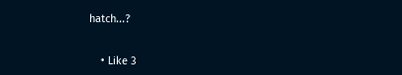hatch...?


    • Like 3